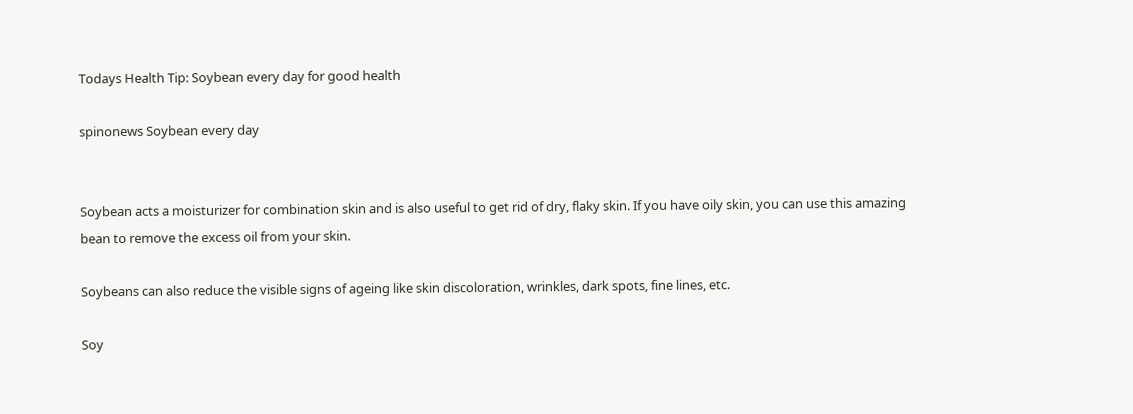Todays Health Tip: Soybean every day for good health

spinonews Soybean every day


Soybean acts a moisturizer for combination skin and is also useful to get rid of dry, flaky skin. If you have oily skin, you can use this amazing bean to remove the excess oil from your skin.

Soybeans can also reduce the visible signs of ageing like skin discoloration, wrinkles, dark spots, fine lines, etc.

Soy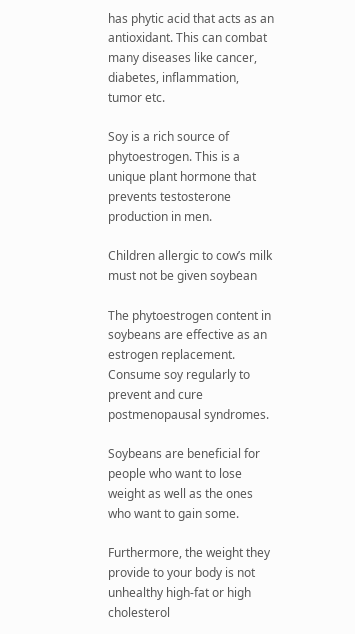has phytic acid that acts as an antioxidant. This can combat many diseases like cancer, diabetes, inflammation, tumor etc.

Soy is a rich source of phytoestrogen. This is a unique plant hormone that prevents testosterone production in men.

Children allergic to cow’s milk must not be given soybean

The phytoestrogen content in soybeans are effective as an estrogen replacement. Consume soy regularly to prevent and cure postmenopausal syndromes.

Soybeans are beneficial for people who want to lose weight as well as the ones who want to gain some.

Furthermore, the weight they provide to your body is not unhealthy high-fat or high cholesterol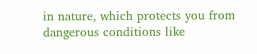in nature, which protects you from dangerous conditions like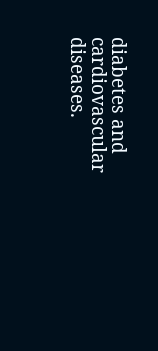diabetes and cardiovascular diseases.